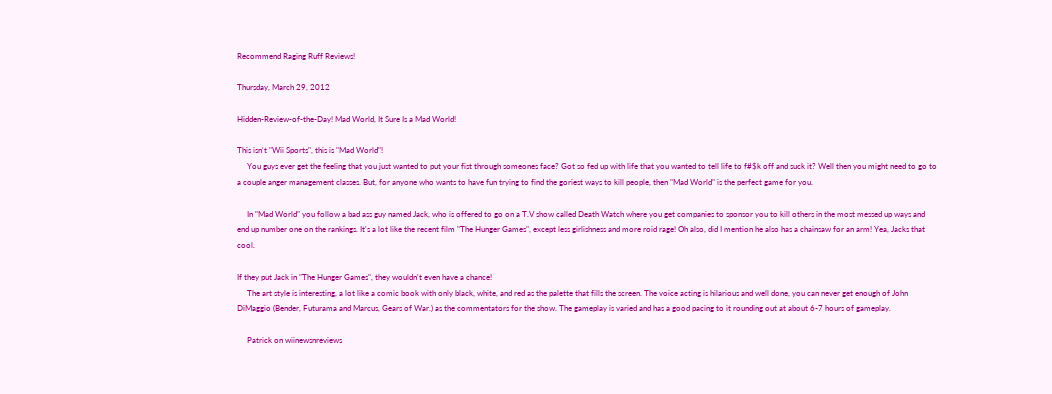Recommend Raging Ruff Reviews!

Thursday, March 29, 2012

Hidden-Review-of-the-Day! Mad World, It Sure Is a Mad World!

This isn't "Wii Sports", this is "Mad World"!
     You guys ever get the feeling that you just wanted to put your fist through someones face? Got so fed up with life that you wanted to tell life to f#$k off and suck it? Well then you might need to go to a couple anger management classes. But, for anyone who wants to have fun trying to find the goriest ways to kill people, then "Mad World" is the perfect game for you.

     In "Mad World" you follow a bad ass guy named Jack, who is offered to go on a T.V show called Death Watch where you get companies to sponsor you to kill others in the most messed up ways and end up number one on the rankings. It's a lot like the recent film "The Hunger Games", except less girlishness and more roid rage! Oh also, did I mention he also has a chainsaw for an arm! Yea, Jacks that cool.

If they put Jack in "The Hunger Games", they wouldn't even have a chance!
     The art style is interesting, a lot like a comic book with only black, white, and red as the palette that fills the screen. The voice acting is hilarious and well done, you can never get enough of John DiMaggio (Bender, Futurama and Marcus, Gears of War.) as the commentators for the show. The gameplay is varied and has a good pacing to it rounding out at about 6-7 hours of gameplay.

     Patrick on wiinewsnreviews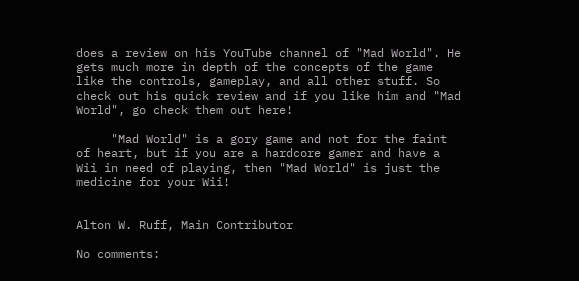does a review on his YouTube channel of "Mad World". He gets much more in depth of the concepts of the game like the controls, gameplay, and all other stuff. So check out his quick review and if you like him and "Mad World", go check them out here!

     "Mad World" is a gory game and not for the faint of heart, but if you are a hardcore gamer and have a Wii in need of playing, then "Mad World" is just the medicine for your Wii!


Alton W. Ruff, Main Contributor

No comments: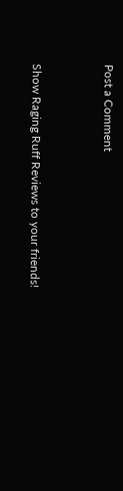Post a Comment



Show Raging Ruff Reviews to your friends!